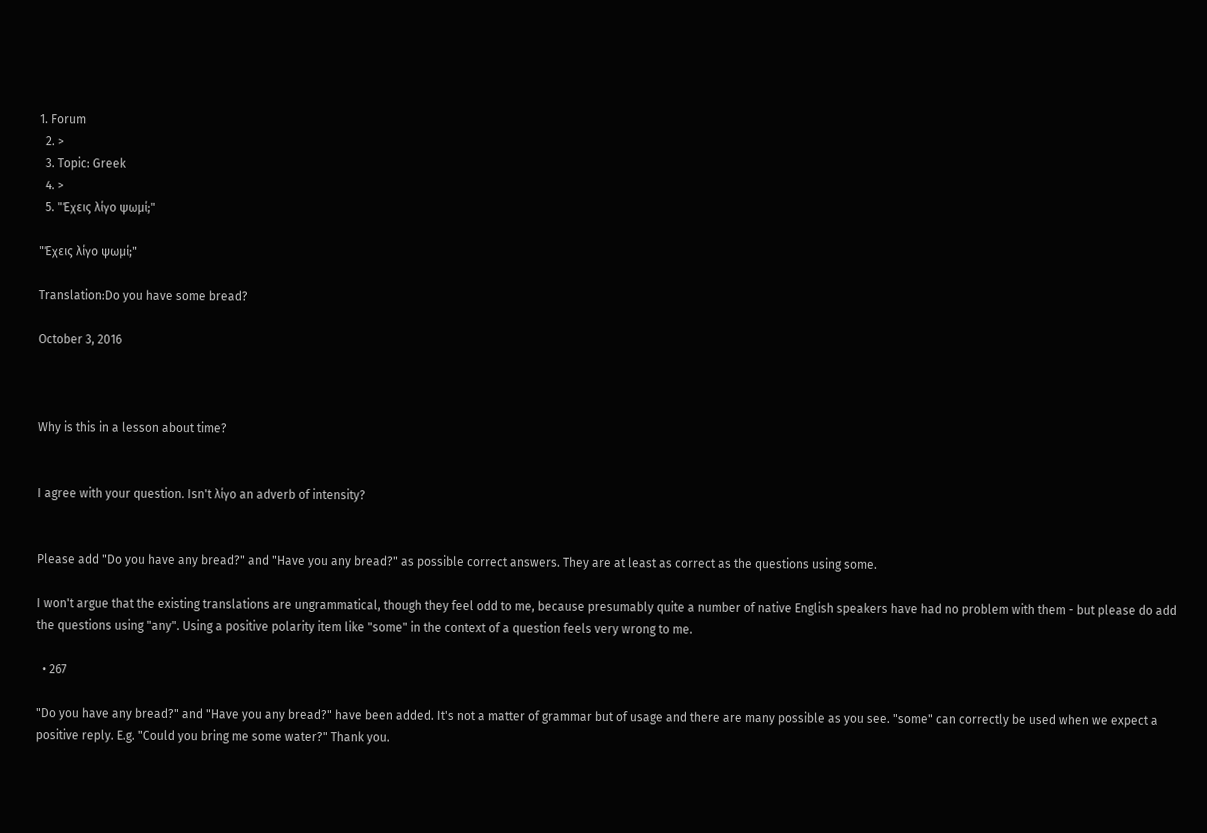1. Forum
  2. >
  3. Topic: Greek
  4. >
  5. "Έχεις λίγο ψωμί;"

"Έχεις λίγο ψωμί;"

Translation:Do you have some bread?

October 3, 2016



Why is this in a lesson about time?


I agree with your question. Isn't λίγο an adverb of intensity?


Please add "Do you have any bread?" and "Have you any bread?" as possible correct answers. They are at least as correct as the questions using some.

I won't argue that the existing translations are ungrammatical, though they feel odd to me, because presumably quite a number of native English speakers have had no problem with them - but please do add the questions using "any". Using a positive polarity item like "some" in the context of a question feels very wrong to me.

  • 267

"Do you have any bread?" and "Have you any bread?" have been added. It's not a matter of grammar but of usage and there are many possible as you see. "some" can correctly be used when we expect a positive reply. E.g. "Could you bring me some water?" Thank you.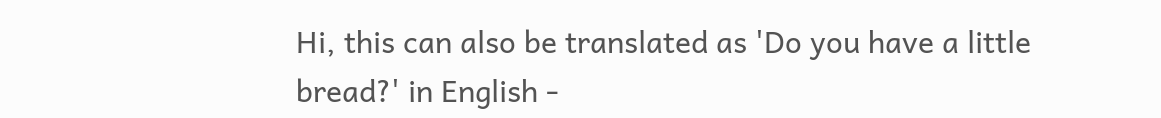Hi, this can also be translated as 'Do you have a little bread?' in English -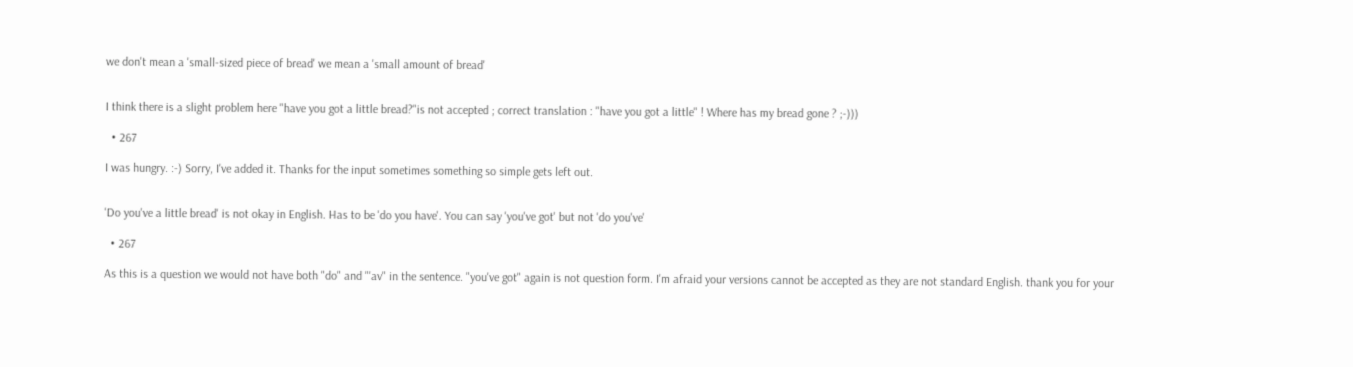we don't mean a 'small-sized piece of bread' we mean a 'small amount of bread'


I think there is a slight problem here "have you got a little bread?"is not accepted ; correct translation : "have you got a little" ! Where has my bread gone ? ;-)))

  • 267

I was hungry. :-) Sorry, I've added it. Thanks for the input sometimes something so simple gets left out.


'Do you've a little bread' is not okay in English. Has to be 'do you have'. You can say 'you've got' but not 'do you've'

  • 267

As this is a question we would not have both "do" and "'av" in the sentence. "you've got" again is not question form. I'm afraid your versions cannot be accepted as they are not standard English. thank you for your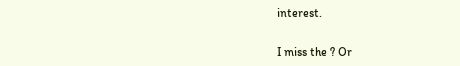interest.


I miss the ? Or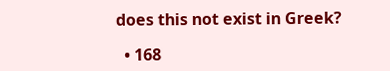does this not exist in Greek?

  • 168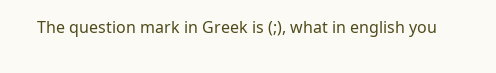The question mark in Greek is (;), what in english you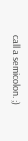call a semicolon. ;)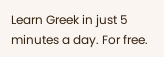Learn Greek in just 5 minutes a day. For free.